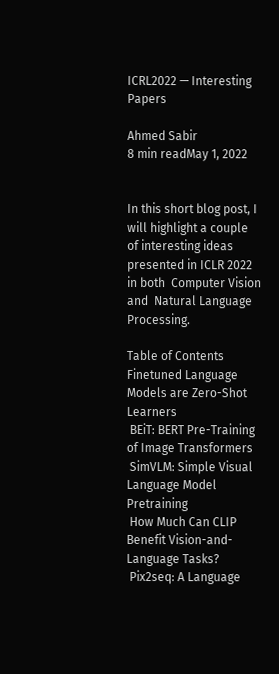ICRL2022 — Interesting Papers

Ahmed Sabir
8 min readMay 1, 2022


In this short blog post, I will highlight a couple of interesting ideas presented in ICLR 2022 in both  Computer Vision and  Natural Language Processing.

Table of Contents  Finetuned Language Models are Zero-Shot Learners
 BEiT: BERT Pre-Training of Image Transformers
 SimVLM: Simple Visual Language Model Pretraining
 How Much Can CLIP Benefit Vision-and-Language Tasks?
 Pix2seq: A Language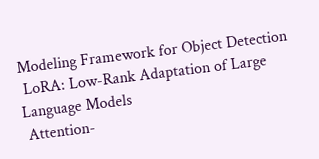Modeling Framework for Object Detection
 LoRA: Low-Rank Adaptation of Large Language Models
 Attention-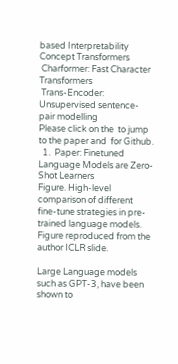based Interpretability Concept Transformers
 Charformer: Fast Character Transformers
 Trans-Encoder: Unsupervised sentence-pair modelling
Please click on the  to jump to the paper and  for Github.
  1.  Paper: Finetuned Language Models are Zero-Shot Learners
Figure. High-level comparison of different fine-tune strategies in pre-trained language models. Figure reproduced from the author ICLR slide.

Large Language models such as GPT-3, have been shown to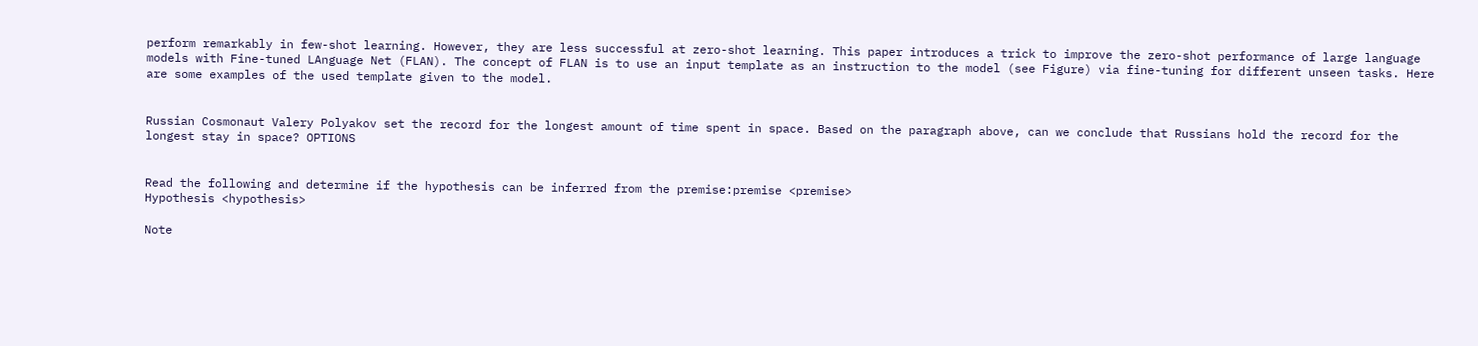perform remarkably in few-shot learning. However, they are less successful at zero-shot learning. This paper introduces a trick to improve the zero-shot performance of large language models with Fine-tuned LAnguage Net (FLAN). The concept of FLAN is to use an input template as an instruction to the model (see Figure) via fine-tuning for different unseen tasks. Here are some examples of the used template given to the model.


Russian Cosmonaut Valery Polyakov set the record for the longest amount of time spent in space. Based on the paragraph above, can we conclude that Russians hold the record for the longest stay in space? OPTIONS


Read the following and determine if the hypothesis can be inferred from the premise:premise <premise>
Hypothesis <hypothesis>

Note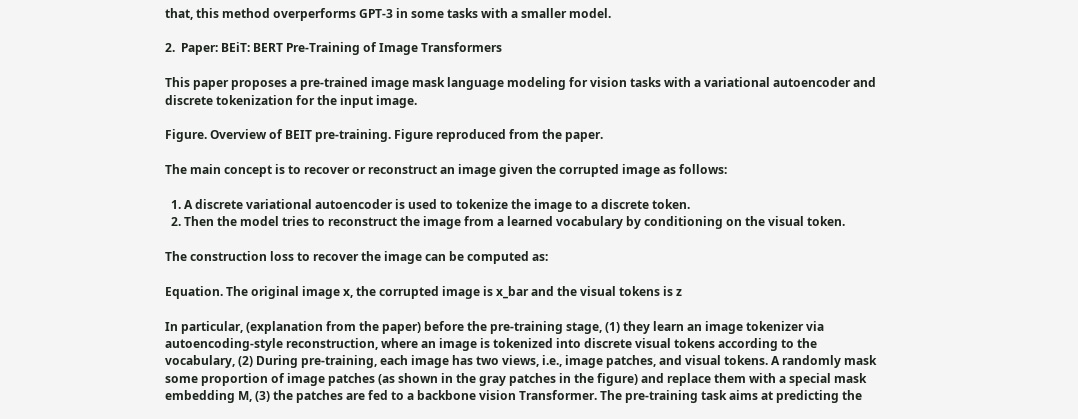that, this method overperforms GPT-3 in some tasks with a smaller model.

2.  Paper: BEiT: BERT Pre-Training of Image Transformers

This paper proposes a pre-trained image mask language modeling for vision tasks with a variational autoencoder and discrete tokenization for the input image.

Figure. Overview of BEIT pre-training. Figure reproduced from the paper.

The main concept is to recover or reconstruct an image given the corrupted image as follows:

  1. A discrete variational autoencoder is used to tokenize the image to a discrete token.
  2. Then the model tries to reconstruct the image from a learned vocabulary by conditioning on the visual token.

The construction loss to recover the image can be computed as:

Equation. The original image x, the corrupted image is x_bar and the visual tokens is z

In particular, (explanation from the paper) before the pre-training stage, (1) they learn an image tokenizer via autoencoding-style reconstruction, where an image is tokenized into discrete visual tokens according to the vocabulary, (2) During pre-training, each image has two views, i.e., image patches, and visual tokens. A randomly mask some proportion of image patches (as shown in the gray patches in the figure) and replace them with a special mask embedding M, (3) the patches are fed to a backbone vision Transformer. The pre-training task aims at predicting the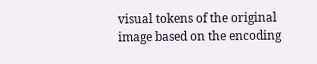visual tokens of the original image based on the encoding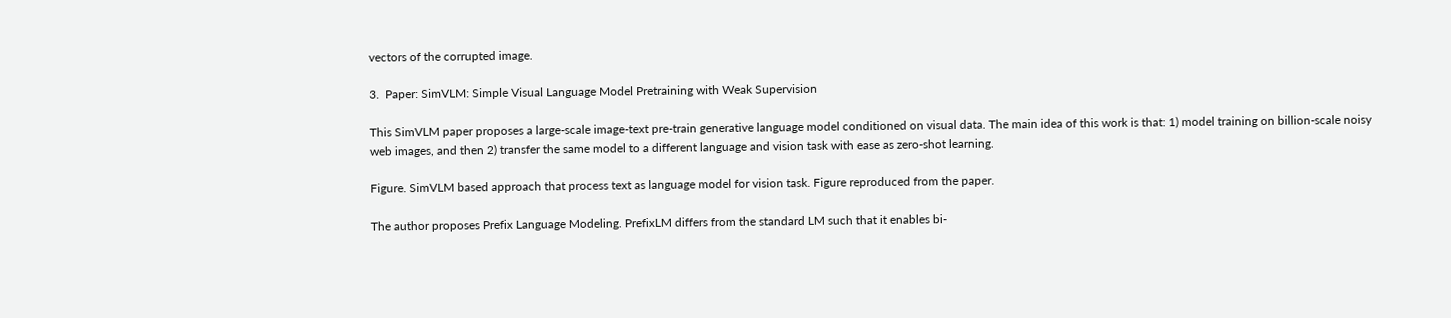vectors of the corrupted image.

3.  Paper: SimVLM: Simple Visual Language Model Pretraining with Weak Supervision

This SimVLM paper proposes a large-scale image-text pre-train generative language model conditioned on visual data. The main idea of this work is that: 1) model training on billion-scale noisy web images, and then 2) transfer the same model to a different language and vision task with ease as zero-shot learning.

Figure. SimVLM based approach that process text as language model for vision task. Figure reproduced from the paper.

The author proposes Prefix Language Modeling. PrefixLM differs from the standard LM such that it enables bi-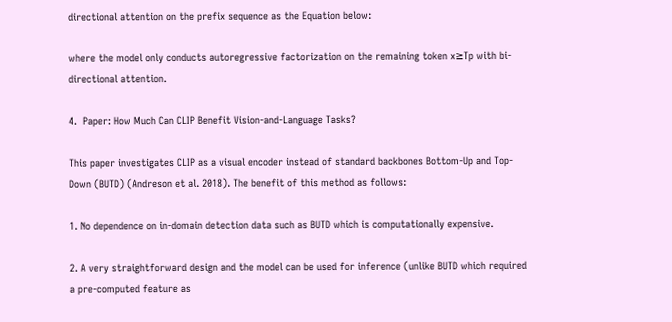directional attention on the prefix sequence as the Equation below:

where the model only conducts autoregressive factorization on the remaining token x≥Tp with bi-directional attention.

4.  Paper: How Much Can CLIP Benefit Vision-and-Language Tasks?

This paper investigates CLIP as a visual encoder instead of standard backbones Bottom-Up and Top-Down (BUTD) (Andreson et al. 2018). The benefit of this method as follows:

1. No dependence on in-domain detection data such as BUTD which is computationally expensive.

2. A very straightforward design and the model can be used for inference (unlike BUTD which required a pre-computed feature as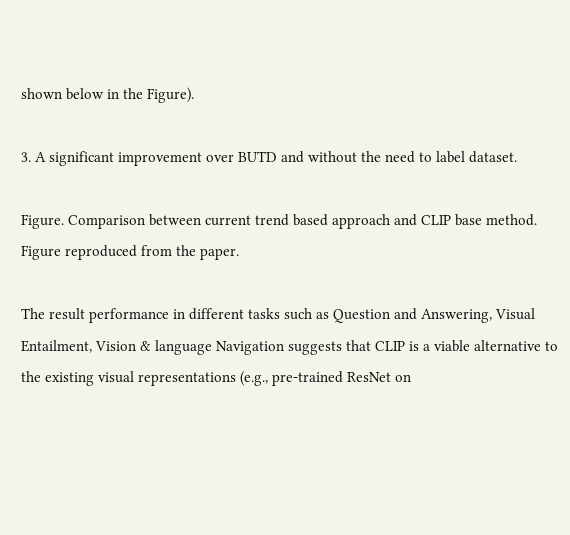shown below in the Figure).

3. A significant improvement over BUTD and without the need to label dataset.

Figure. Comparison between current trend based approach and CLIP base method. Figure reproduced from the paper.

The result performance in different tasks such as Question and Answering, Visual Entailment, Vision & language Navigation suggests that CLIP is a viable alternative to the existing visual representations (e.g., pre-trained ResNet on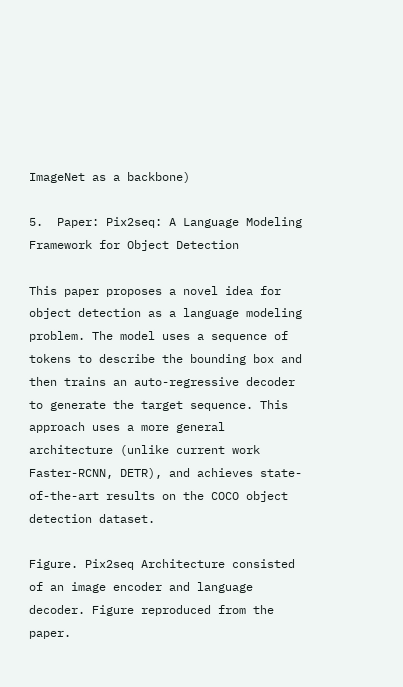ImageNet as a backbone)

5.  Paper: Pix2seq: A Language Modeling Framework for Object Detection

This paper proposes a novel idea for object detection as a language modeling problem. The model uses a sequence of tokens to describe the bounding box and then trains an auto-regressive decoder to generate the target sequence. This approach uses a more general architecture (unlike current work Faster-RCNN, DETR), and achieves state-of-the-art results on the COCO object detection dataset.

Figure. Pix2seq Architecture consisted of an image encoder and language decoder. Figure reproduced from the paper.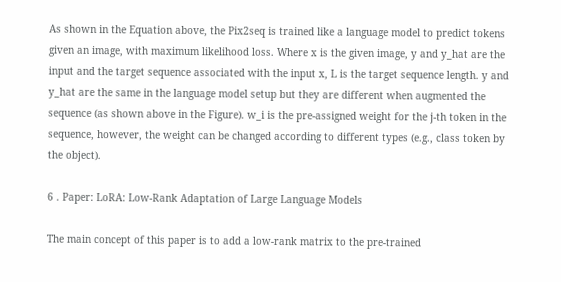As shown in the Equation above, the Pix2seq is trained like a language model to predict tokens given an image, with maximum likelihood loss. Where x is the given image, y and y_hat are the input and the target sequence associated with the input x, L is the target sequence length. y and y_hat are the same in the language model setup but they are different when augmented the sequence (as shown above in the Figure). w_i is the pre-assigned weight for the j-th token in the sequence, however, the weight can be changed according to different types (e.g., class token by the object).

6 . Paper: LoRA: Low-Rank Adaptation of Large Language Models

The main concept of this paper is to add a low-rank matrix to the pre-trained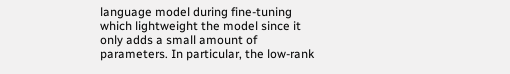language model during fine-tuning which lightweight the model since it only adds a small amount of parameters. In particular, the low-rank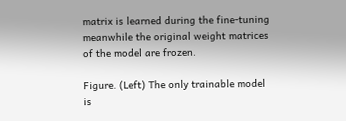matrix is learned during the fine-tuning meanwhile the original weight matrices of the model are frozen.

Figure. (Left) The only trainable model is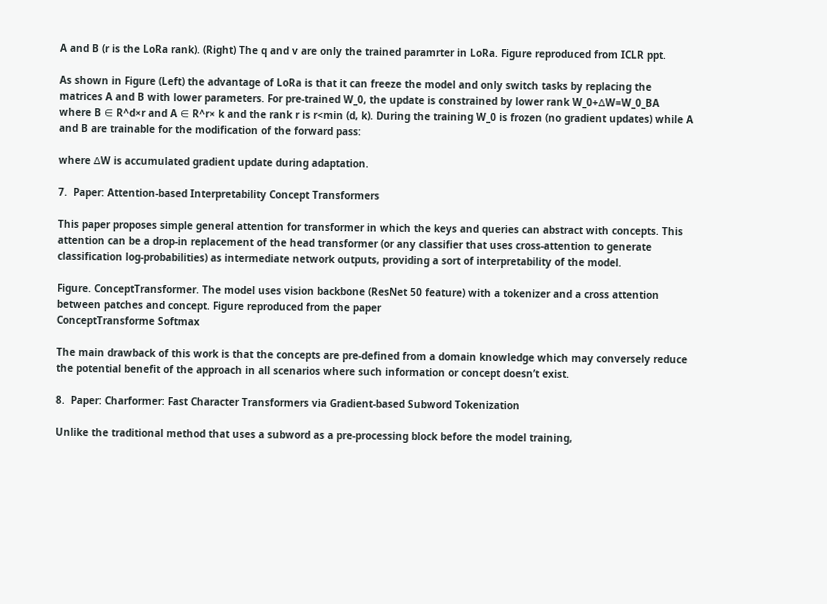A and B (r is the LoRa rank). (Right) The q and v are only the trained paramrter in LoRa. Figure reproduced from ICLR ppt.

As shown in Figure (Left) the advantage of LoRa is that it can freeze the model and only switch tasks by replacing the matrices A and B with lower parameters. For pre-trained W_0, the update is constrained by lower rank W_0+∆W=W_0_BA where B ∈ R^d×r and A ∈ R^r× k and the rank r is r<min (d, k). During the training W_0 is frozen (no gradient updates) while A and B are trainable for the modification of the forward pass:

where ∆W is accumulated gradient update during adaptation.

7.  Paper: Attention-based Interpretability Concept Transformers

This paper proposes simple general attention for transformer in which the keys and queries can abstract with concepts. This attention can be a drop-in replacement of the head transformer (or any classifier that uses cross-attention to generate classification log-probabilities) as intermediate network outputs, providing a sort of interpretability of the model.

Figure. ConceptTransformer. The model uses vision backbone (ResNet 50 feature) with a tokenizer and a cross attention between patches and concept. Figure reproduced from the paper
ConceptTransforme Softmax

The main drawback of this work is that the concepts are pre-defined from a domain knowledge which may conversely reduce the potential benefit of the approach in all scenarios where such information or concept doesn’t exist.

8.  Paper: Charformer: Fast Character Transformers via Gradient-based Subword Tokenization

Unlike the traditional method that uses a subword as a pre-processing block before the model training,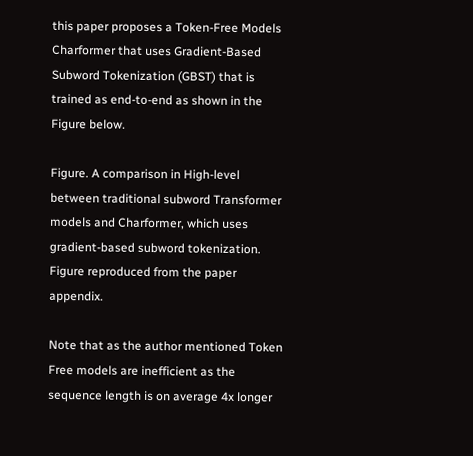this paper proposes a Token-Free Models Charformer that uses Gradient-Based Subword Tokenization (GBST) that is trained as end-to-end as shown in the Figure below.

Figure. A comparison in High-level between traditional subword Transformer models and Charformer, which uses gradient-based subword tokenization. Figure reproduced from the paper appendix.

Note that as the author mentioned Token Free models are inefficient as the sequence length is on average 4x longer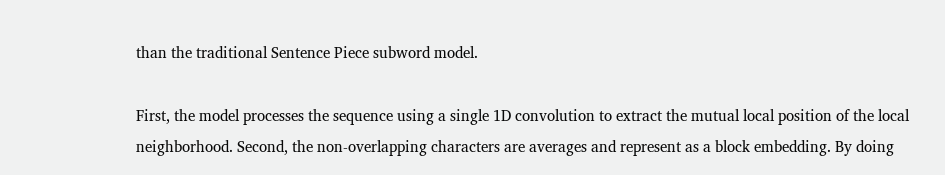than the traditional Sentence Piece subword model.

First, the model processes the sequence using a single 1D convolution to extract the mutual local position of the local neighborhood. Second, the non-overlapping characters are averages and represent as a block embedding. By doing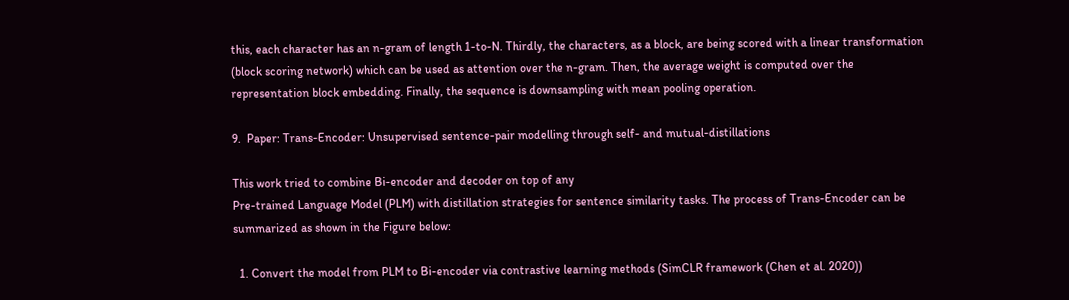this, each character has an n-gram of length 1-to-N. Thirdly, the characters, as a block, are being scored with a linear transformation (block scoring network) which can be used as attention over the n-gram. Then, the average weight is computed over the representation block embedding. Finally, the sequence is downsampling with mean pooling operation.

9.  Paper: Trans-Encoder: Unsupervised sentence-pair modelling through self- and mutual-distillations

This work tried to combine Bi-encoder and decoder on top of any
Pre-trained Language Model (PLM) with distillation strategies for sentence similarity tasks. The process of Trans-Encoder can be summarized as shown in the Figure below:

  1. Convert the model from PLM to Bi-encoder via contrastive learning methods (SimCLR framework (Chen et al. 2020))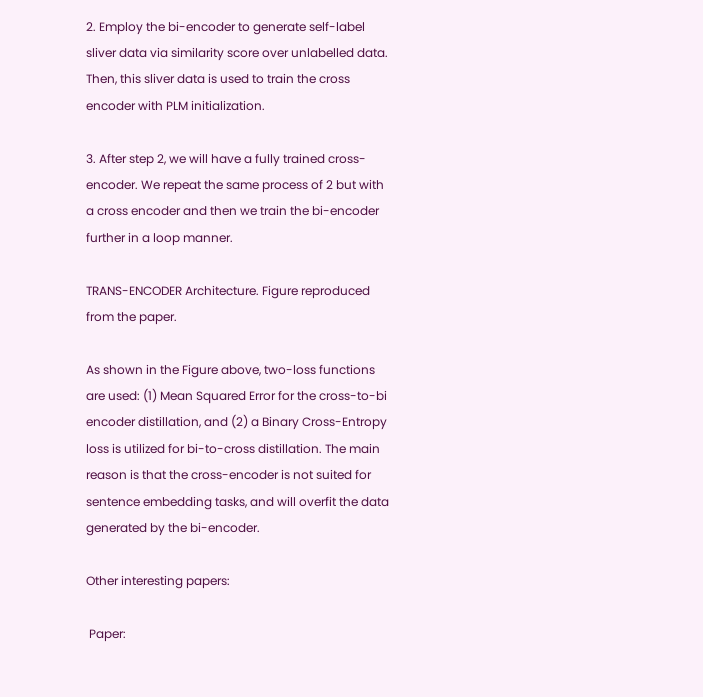2. Employ the bi-encoder to generate self-label sliver data via similarity score over unlabelled data. Then, this sliver data is used to train the cross encoder with PLM initialization.

3. After step 2, we will have a fully trained cross-encoder. We repeat the same process of 2 but with a cross encoder and then we train the bi-encoder further in a loop manner.

TRANS-ENCODER Architecture. Figure reproduced from the paper.

As shown in the Figure above, two-loss functions are used: (1) Mean Squared Error for the cross-to-bi encoder distillation, and (2) a Binary Cross-Entropy loss is utilized for bi-to-cross distillation. The main reason is that the cross-encoder is not suited for sentence embedding tasks, and will overfit the data generated by the bi-encoder.

Other interesting papers:

 Paper: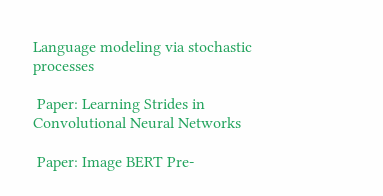Language modeling via stochastic processes

 Paper: Learning Strides in Convolutional Neural Networks

 Paper: Image BERT Pre-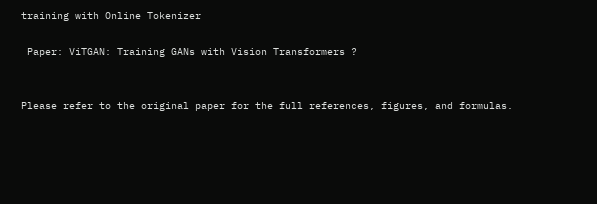training with Online Tokenizer

 Paper: ViTGAN: Training GANs with Vision Transformers ?


Please refer to the original paper for the full references, figures, and formulas.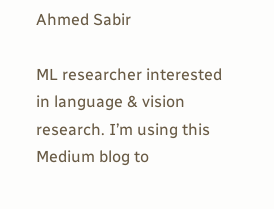Ahmed Sabir

ML researcher interested in language & vision research. I’m using this Medium blog to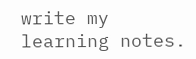write my learning notes.